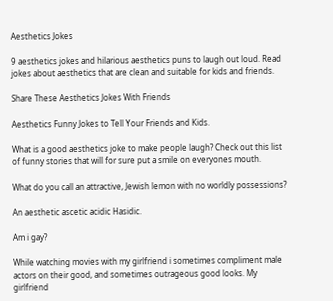Aesthetics Jokes

9 aesthetics jokes and hilarious aesthetics puns to laugh out loud. Read jokes about aesthetics that are clean and suitable for kids and friends.

Share These Aesthetics Jokes With Friends

Aesthetics Funny Jokes to Tell Your Friends and Kids.

What is a good aesthetics joke to make people laugh? Check out this list of funny stories that will for sure put a smile on everyones mouth.

What do you call an attractive, Jewish lemon with no worldly possessions?

An aesthetic ascetic acidic Hasidic.

Am i gay?

While watching movies with my girlfriend i sometimes compliment male actors on their good, and sometimes outrageous good looks. My girlfriend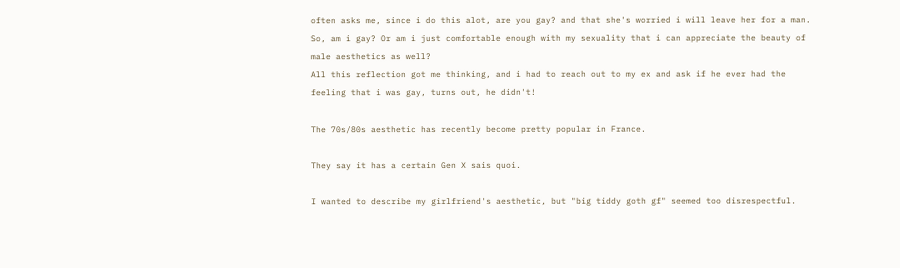often asks me, since i do this alot, are you gay? and that she's worried i will leave her for a man. So, am i gay? Or am i just comfortable enough with my sexuality that i can appreciate the beauty of male aesthetics as well?
All this reflection got me thinking, and i had to reach out to my ex and ask if he ever had the feeling that i was gay, turns out, he didn't!

The 70s/80s aesthetic has recently become pretty popular in France.

They say it has a certain Gen X sais quoi.

I wanted to describe my girlfriend's aesthetic, but "big tiddy goth gf" seemed too disrespectful.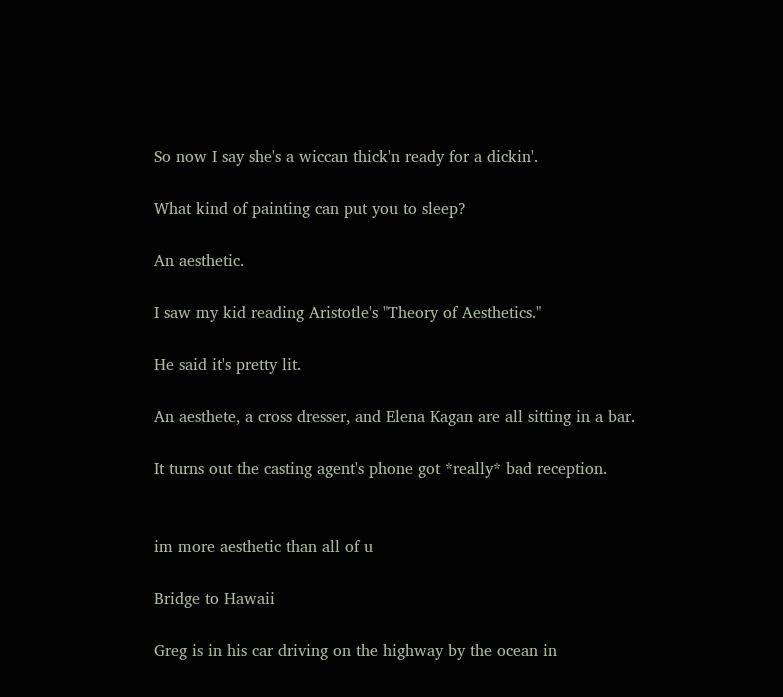So now I say she's a wiccan thick'n ready for a dickin'.

What kind of painting can put you to sleep?

An aesthetic.

I saw my kid reading Aristotle's "Theory of Aesthetics."

He said it's pretty lit.

An aesthete, a cross dresser, and Elena Kagan are all sitting in a bar.

It turns out the casting agent's phone got *really* bad reception.


im more aesthetic than all of u

Bridge to Hawaii

Greg is in his car driving on the highway by the ocean in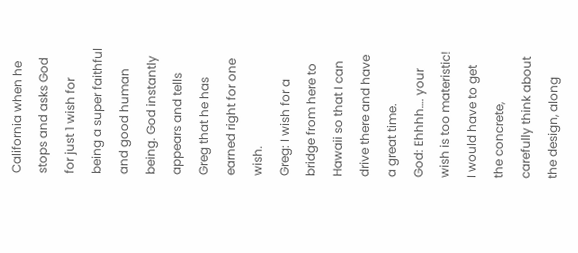California when he stops and asks God for just 1 wish for being a super faithful and good human being. God instantly appears and tells Greg that he has earned right for one wish.
Greg: I wish for a bridge from here to Hawaii so that I can drive there and have a great time.
God: Ehhhh…. your wish is too materistic! I would have to get the concrete, carefully think about the design, along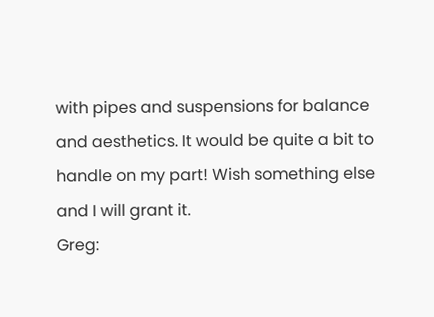with pipes and suspensions for balance and aesthetics. It would be quite a bit to handle on my part! Wish something else and I will grant it.
Greg: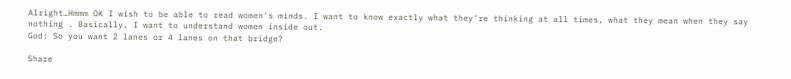Alright…Hmmm OK I wish to be able to read women's minds. I want to know exactly what they're thinking at all times, what they mean when they say nothing . Basically, I want to understand women inside out.
God: So you want 2 lanes or 4 lanes on that bridge?

Share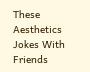These Aesthetics Jokes With Friends